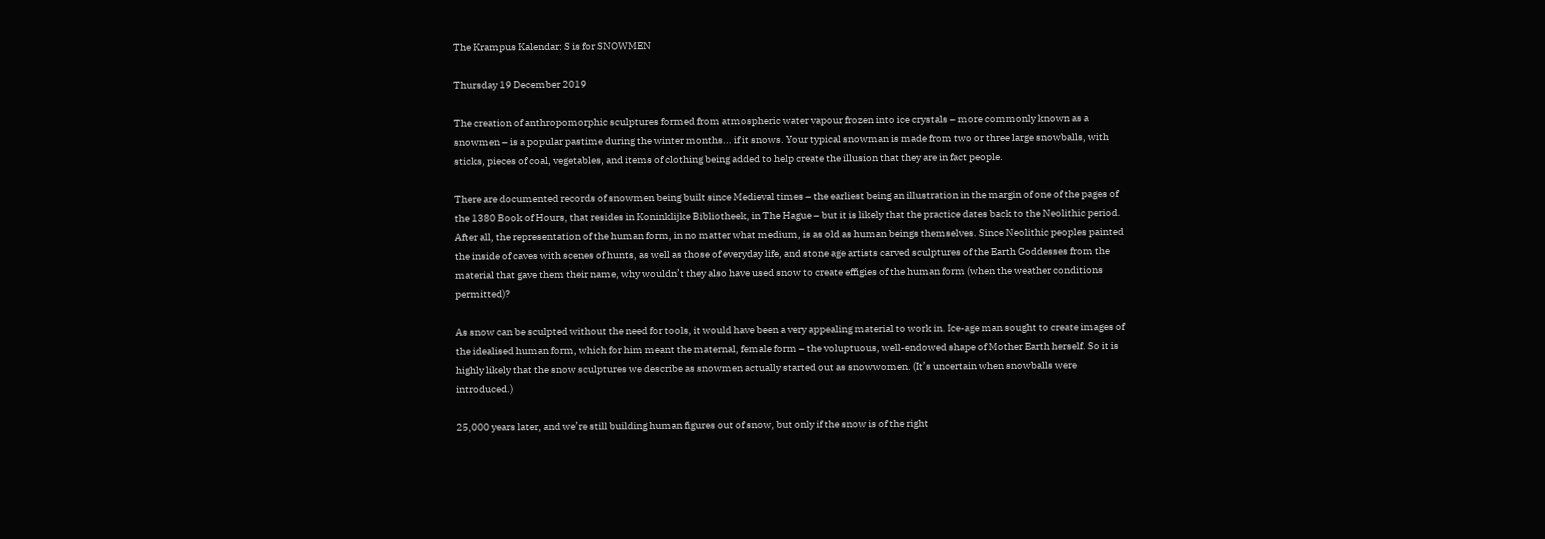The Krampus Kalendar: S is for SNOWMEN

Thursday 19 December 2019

The creation of anthropomorphic sculptures formed from atmospheric water vapour frozen into ice crystals – more commonly known as a snowmen – is a popular pastime during the winter months... if it snows. Your typical snowman is made from two or three large snowballs, with sticks, pieces of coal, vegetables, and items of clothing being added to help create the illusion that they are in fact people.

There are documented records of snowmen being built since Medieval times – the earliest being an illustration in the margin of one of the pages of the 1380 Book of Hours, that resides in Koninklijke Bibliotheek, in The Hague – but it is likely that the practice dates back to the Neolithic period. After all, the representation of the human form, in no matter what medium, is as old as human beings themselves. Since Neolithic peoples painted the inside of caves with scenes of hunts, as well as those of everyday life, and stone age artists carved sculptures of the Earth Goddesses from the material that gave them their name, why wouldn’t they also have used snow to create effigies of the human form (when the weather conditions permitted)?

As snow can be sculpted without the need for tools, it would have been a very appealing material to work in. Ice-age man sought to create images of the idealised human form, which for him meant the maternal, female form – the voluptuous, well-endowed shape of Mother Earth herself. So it is highly likely that the snow sculptures we describe as snowmen actually started out as snowwomen. (It’s uncertain when snowballs were introduced.)

25,000 years later, and we’re still building human figures out of snow, but only if the snow is of the right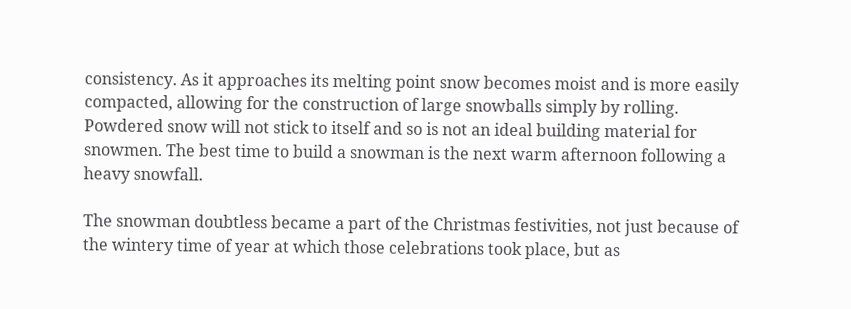consistency. As it approaches its melting point snow becomes moist and is more easily compacted, allowing for the construction of large snowballs simply by rolling. Powdered snow will not stick to itself and so is not an ideal building material for snowmen. The best time to build a snowman is the next warm afternoon following a heavy snowfall.

The snowman doubtless became a part of the Christmas festivities, not just because of the wintery time of year at which those celebrations took place, but as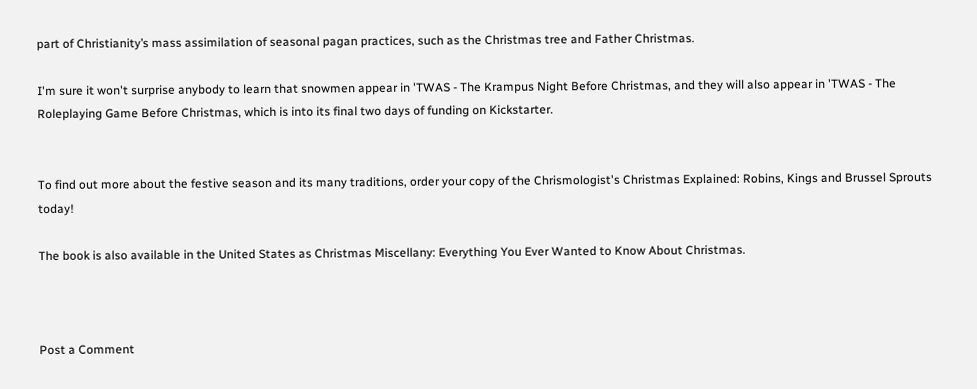part of Christianity’s mass assimilation of seasonal pagan practices, such as the Christmas tree and Father Christmas.

I'm sure it won't surprise anybody to learn that snowmen appear in 'TWAS - The Krampus Night Before Christmas, and they will also appear in 'TWAS - The Roleplaying Game Before Christmas, which is into its final two days of funding on Kickstarter.


To find out more about the festive season and its many traditions, order your copy of the Chrismologist's Christmas Explained: Robins, Kings and Brussel Sprouts today!

The book is also available in the United States as Christmas Miscellany: Everything You Ever Wanted to Know About Christmas.



Post a Comment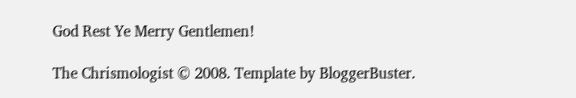God Rest Ye Merry Gentlemen!

The Chrismologist © 2008. Template by BloggerBuster.